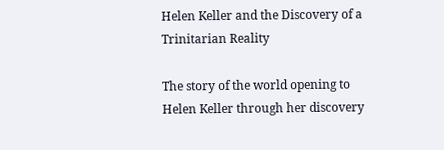Helen Keller and the Discovery of a Trinitarian Reality

The story of the world opening to Helen Keller through her discovery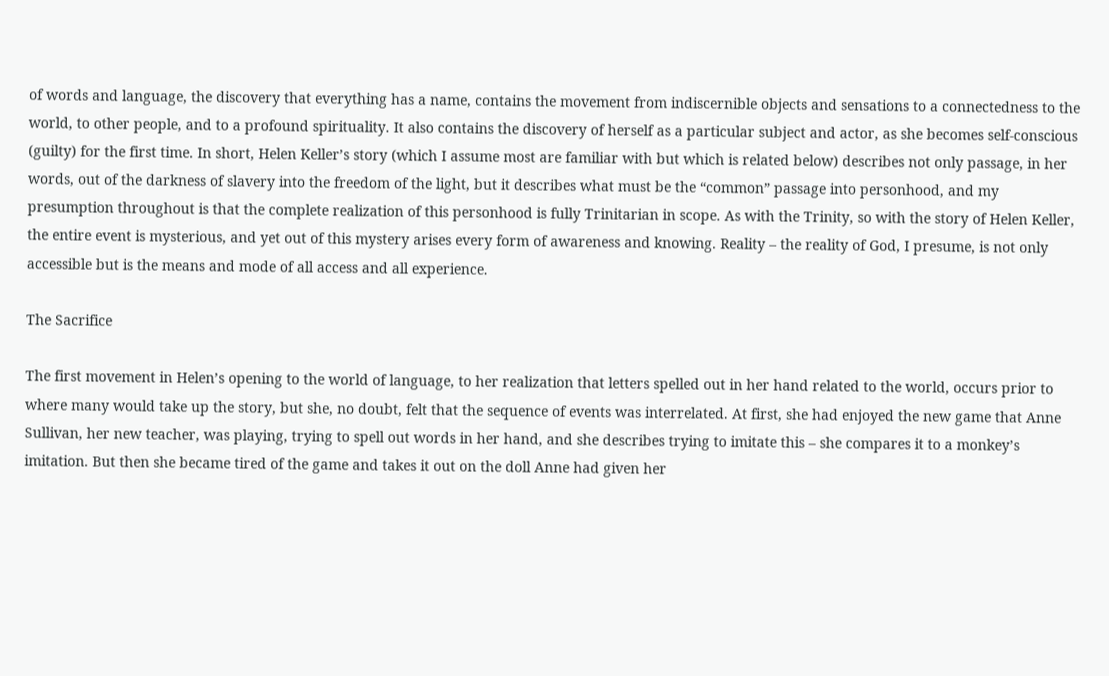of words and language, the discovery that everything has a name, contains the movement from indiscernible objects and sensations to a connectedness to the world, to other people, and to a profound spirituality. It also contains the discovery of herself as a particular subject and actor, as she becomes self-conscious (guilty) for the first time. In short, Helen Keller’s story (which I assume most are familiar with but which is related below) describes not only passage, in her words, out of the darkness of slavery into the freedom of the light, but it describes what must be the “common” passage into personhood, and my presumption throughout is that the complete realization of this personhood is fully Trinitarian in scope. As with the Trinity, so with the story of Helen Keller, the entire event is mysterious, and yet out of this mystery arises every form of awareness and knowing. Reality – the reality of God, I presume, is not only accessible but is the means and mode of all access and all experience.

The Sacrifice

The first movement in Helen’s opening to the world of language, to her realization that letters spelled out in her hand related to the world, occurs prior to where many would take up the story, but she, no doubt, felt that the sequence of events was interrelated. At first, she had enjoyed the new game that Anne Sullivan, her new teacher, was playing, trying to spell out words in her hand, and she describes trying to imitate this – she compares it to a monkey’s imitation. But then she became tired of the game and takes it out on the doll Anne had given her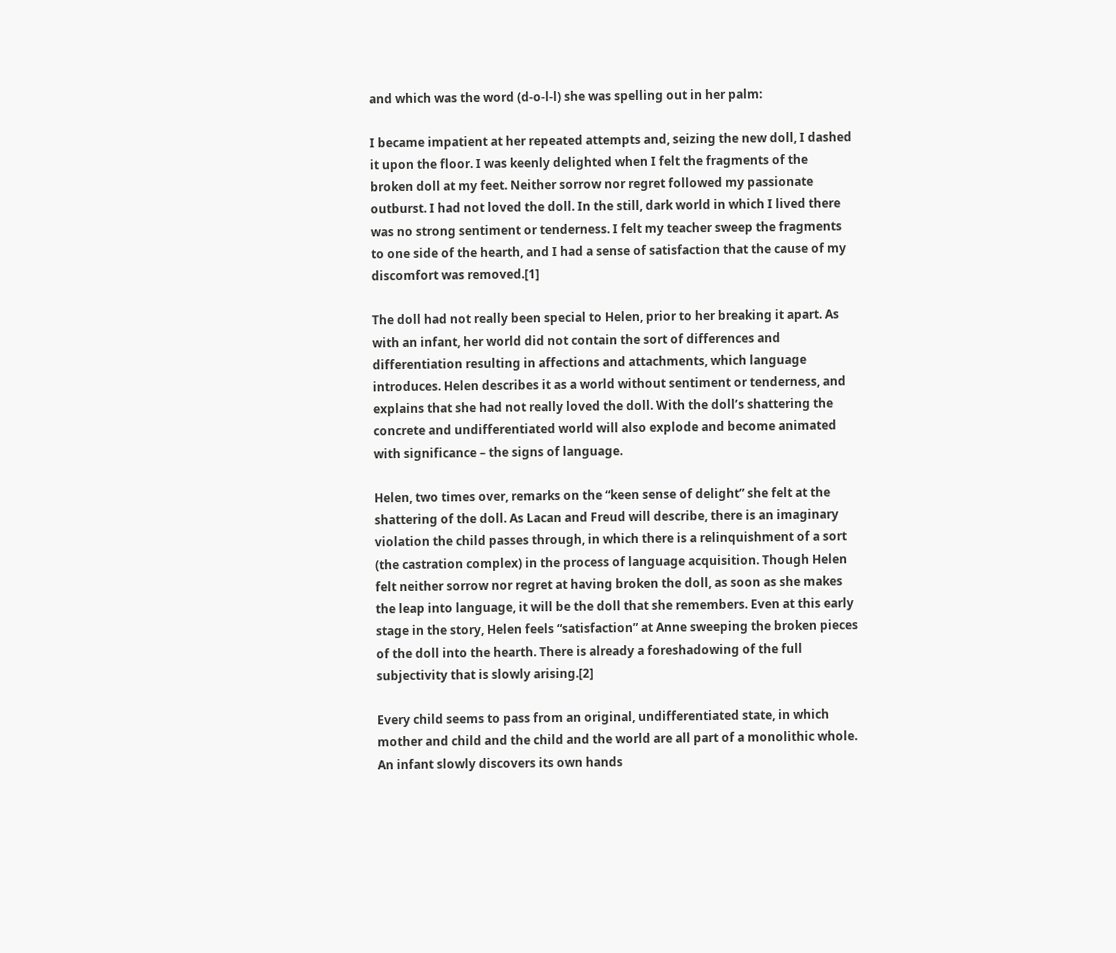and which was the word (d-o-l-l) she was spelling out in her palm:

I became impatient at her repeated attempts and, seizing the new doll, I dashed it upon the floor. I was keenly delighted when I felt the fragments of the broken doll at my feet. Neither sorrow nor regret followed my passionate outburst. I had not loved the doll. In the still, dark world in which I lived there was no strong sentiment or tenderness. I felt my teacher sweep the fragments to one side of the hearth, and I had a sense of satisfaction that the cause of my discomfort was removed.[1]

The doll had not really been special to Helen, prior to her breaking it apart. As with an infant, her world did not contain the sort of differences and differentiation resulting in affections and attachments, which language introduces. Helen describes it as a world without sentiment or tenderness, and explains that she had not really loved the doll. With the doll’s shattering the concrete and undifferentiated world will also explode and become animated with significance – the signs of language.

Helen, two times over, remarks on the “keen sense of delight” she felt at the shattering of the doll. As Lacan and Freud will describe, there is an imaginary violation the child passes through, in which there is a relinquishment of a sort (the castration complex) in the process of language acquisition. Though Helen felt neither sorrow nor regret at having broken the doll, as soon as she makes the leap into language, it will be the doll that she remembers. Even at this early stage in the story, Helen feels “satisfaction” at Anne sweeping the broken pieces of the doll into the hearth. There is already a foreshadowing of the full subjectivity that is slowly arising.[2]

Every child seems to pass from an original, undifferentiated state, in which mother and child and the child and the world are all part of a monolithic whole. An infant slowly discovers its own hands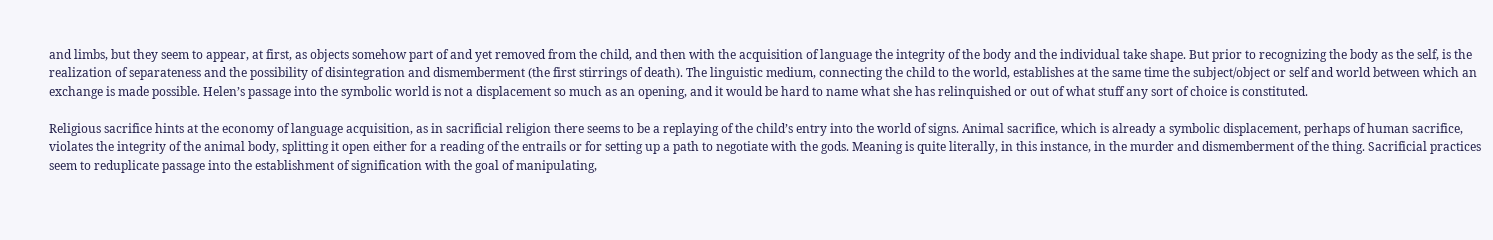and limbs, but they seem to appear, at first, as objects somehow part of and yet removed from the child, and then with the acquisition of language the integrity of the body and the individual take shape. But prior to recognizing the body as the self, is the realization of separateness and the possibility of disintegration and dismemberment (the first stirrings of death). The linguistic medium, connecting the child to the world, establishes at the same time the subject/object or self and world between which an exchange is made possible. Helen’s passage into the symbolic world is not a displacement so much as an opening, and it would be hard to name what she has relinquished or out of what stuff any sort of choice is constituted.

Religious sacrifice hints at the economy of language acquisition, as in sacrificial religion there seems to be a replaying of the child’s entry into the world of signs. Animal sacrifice, which is already a symbolic displacement, perhaps of human sacrifice, violates the integrity of the animal body, splitting it open either for a reading of the entrails or for setting up a path to negotiate with the gods. Meaning is quite literally, in this instance, in the murder and dismemberment of the thing. Sacrificial practices seem to reduplicate passage into the establishment of signification with the goal of manipulating,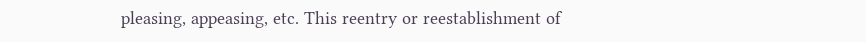pleasing, appeasing, etc. This reentry or reestablishment of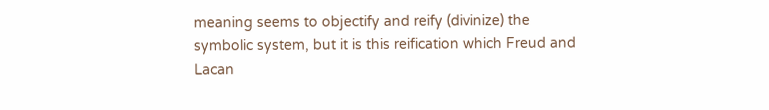meaning seems to objectify and reify (divinize) the symbolic system, but it is this reification which Freud and Lacan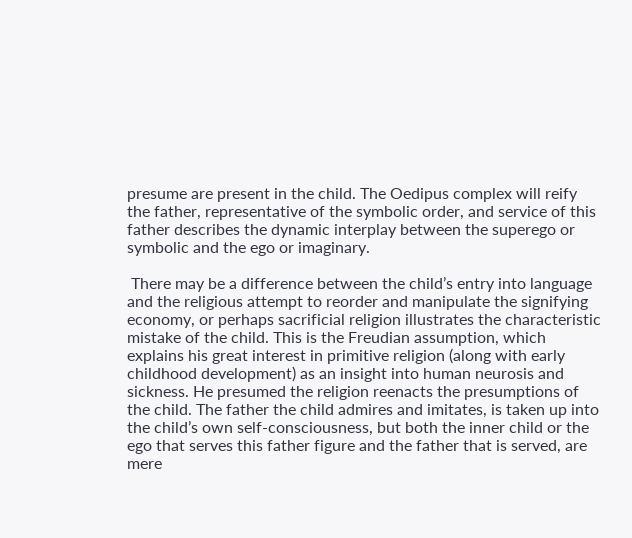presume are present in the child. The Oedipus complex will reify the father, representative of the symbolic order, and service of this father describes the dynamic interplay between the superego or symbolic and the ego or imaginary.

 There may be a difference between the child’s entry into language and the religious attempt to reorder and manipulate the signifying economy, or perhaps sacrificial religion illustrates the characteristic mistake of the child. This is the Freudian assumption, which explains his great interest in primitive religion (along with early childhood development) as an insight into human neurosis and sickness. He presumed the religion reenacts the presumptions of the child. The father the child admires and imitates, is taken up into the child’s own self-consciousness, but both the inner child or the ego that serves this father figure and the father that is served, are mere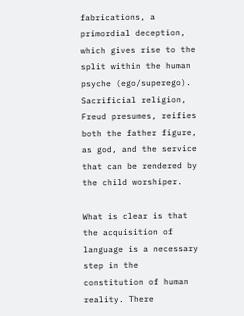fabrications, a primordial deception, which gives rise to the split within the human psyche (ego/superego). Sacrificial religion, Freud presumes, reifies both the father figure, as god, and the service that can be rendered by the child worshiper.

What is clear is that the acquisition of language is a necessary step in the constitution of human reality. There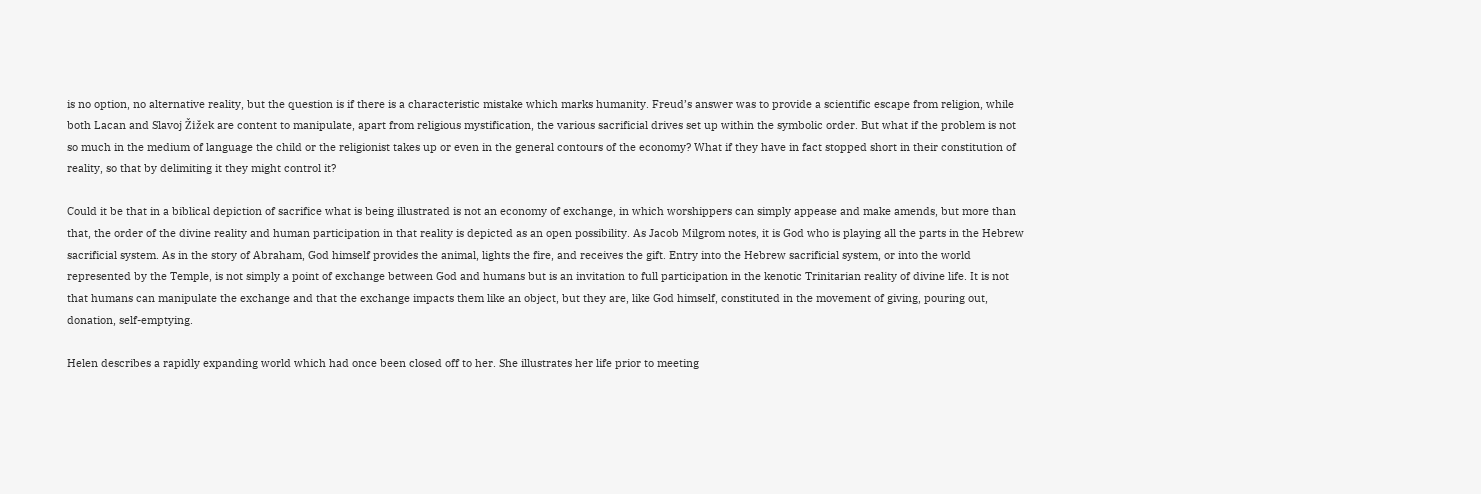is no option, no alternative reality, but the question is if there is a characteristic mistake which marks humanity. Freud’s answer was to provide a scientific escape from religion, while both Lacan and Slavoj Žižek are content to manipulate, apart from religious mystification, the various sacrificial drives set up within the symbolic order. But what if the problem is not so much in the medium of language the child or the religionist takes up or even in the general contours of the economy? What if they have in fact stopped short in their constitution of reality, so that by delimiting it they might control it?

Could it be that in a biblical depiction of sacrifice what is being illustrated is not an economy of exchange, in which worshippers can simply appease and make amends, but more than that, the order of the divine reality and human participation in that reality is depicted as an open possibility. As Jacob Milgrom notes, it is God who is playing all the parts in the Hebrew sacrificial system. As in the story of Abraham, God himself provides the animal, lights the fire, and receives the gift. Entry into the Hebrew sacrificial system, or into the world represented by the Temple, is not simply a point of exchange between God and humans but is an invitation to full participation in the kenotic Trinitarian reality of divine life. It is not that humans can manipulate the exchange and that the exchange impacts them like an object, but they are, like God himself, constituted in the movement of giving, pouring out, donation, self-emptying.

Helen describes a rapidly expanding world which had once been closed off to her. She illustrates her life prior to meeting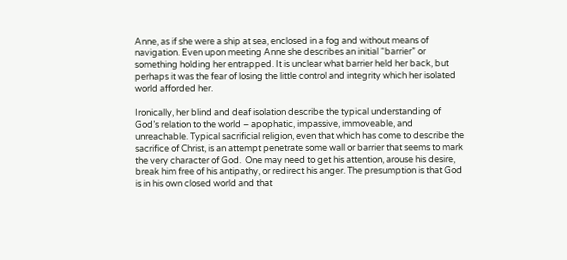Anne, as if she were a ship at sea, enclosed in a fog and without means of navigation. Even upon meeting Anne she describes an initial “barrier” or something holding her entrapped. It is unclear what barrier held her back, but perhaps it was the fear of losing the little control and integrity which her isolated world afforded her.

Ironically, her blind and deaf isolation describe the typical understanding of God’s relation to the world – apophatic, impassive, immoveable, and unreachable. Typical sacrificial religion, even that which has come to describe the sacrifice of Christ, is an attempt penetrate some wall or barrier that seems to mark the very character of God.  One may need to get his attention, arouse his desire, break him free of his antipathy, or redirect his anger. The presumption is that God is in his own closed world and that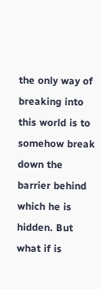the only way of breaking into this world is to somehow break down the barrier behind which he is hidden. But what if is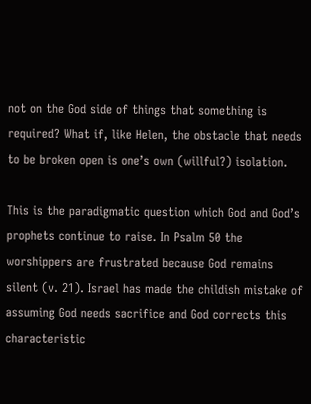not on the God side of things that something is required? What if, like Helen, the obstacle that needs to be broken open is one’s own (willful?) isolation.

This is the paradigmatic question which God and God’s prophets continue to raise. In Psalm 50 the worshippers are frustrated because God remains silent (v. 21). Israel has made the childish mistake of assuming God needs sacrifice and God corrects this characteristic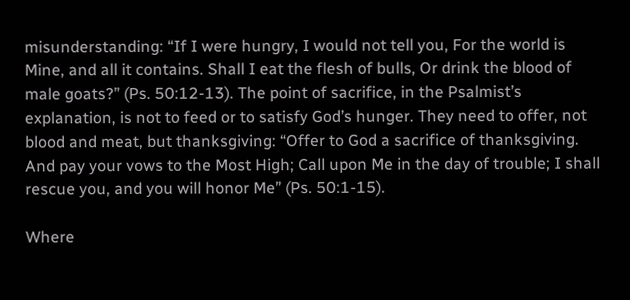misunderstanding: “If I were hungry, I would not tell you, For the world is Mine, and all it contains. Shall I eat the flesh of bulls, Or drink the blood of male goats?” (Ps. 50:12-13). The point of sacrifice, in the Psalmist’s explanation, is not to feed or to satisfy God’s hunger. They need to offer, not blood and meat, but thanksgiving: “Offer to God a sacrifice of thanksgiving. And pay your vows to the Most High; Call upon Me in the day of trouble; I shall rescue you, and you will honor Me” (Ps. 50:1-15).

Where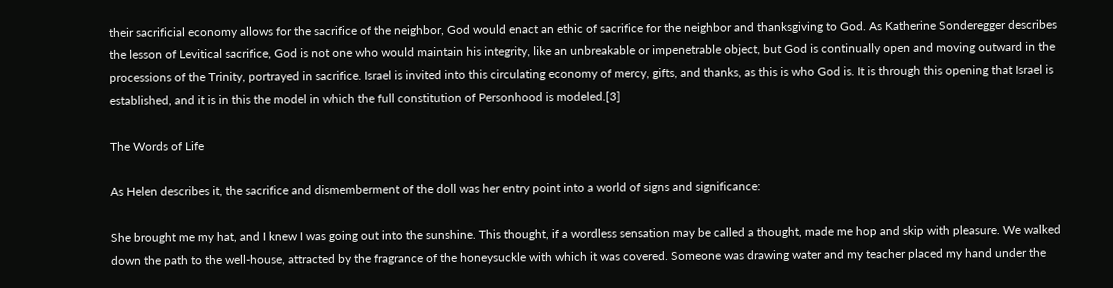their sacrificial economy allows for the sacrifice of the neighbor, God would enact an ethic of sacrifice for the neighbor and thanksgiving to God. As Katherine Sonderegger describes the lesson of Levitical sacrifice, God is not one who would maintain his integrity, like an unbreakable or impenetrable object, but God is continually open and moving outward in the processions of the Trinity, portrayed in sacrifice. Israel is invited into this circulating economy of mercy, gifts, and thanks, as this is who God is. It is through this opening that Israel is established, and it is in this the model in which the full constitution of Personhood is modeled.[3]

The Words of Life

As Helen describes it, the sacrifice and dismemberment of the doll was her entry point into a world of signs and significance:

She brought me my hat, and I knew I was going out into the sunshine. This thought, if a wordless sensation may be called a thought, made me hop and skip with pleasure. We walked down the path to the well-house, attracted by the fragrance of the honeysuckle with which it was covered. Someone was drawing water and my teacher placed my hand under the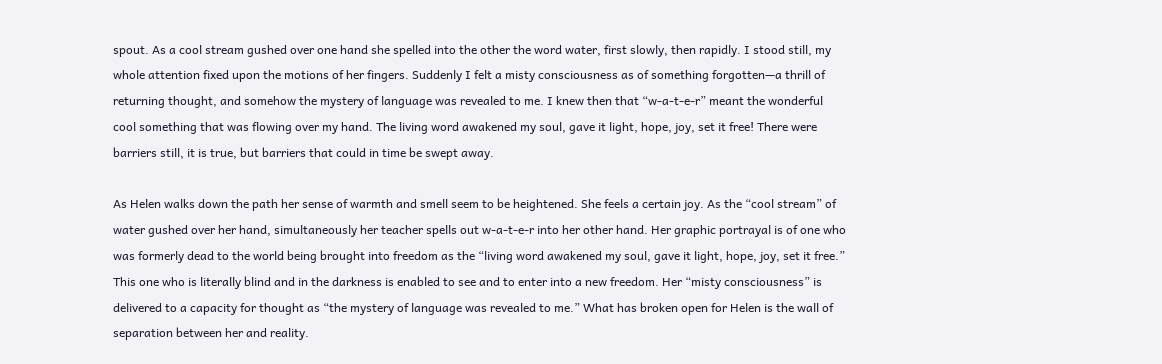spout. As a cool stream gushed over one hand she spelled into the other the word water, first slowly, then rapidly. I stood still, my whole attention fixed upon the motions of her fingers. Suddenly I felt a misty consciousness as of something forgotten—a thrill of returning thought, and somehow the mystery of language was revealed to me. I knew then that “w-a-t-e-r” meant the wonderful cool something that was flowing over my hand. The living word awakened my soul, gave it light, hope, joy, set it free! There were barriers still, it is true, but barriers that could in time be swept away.

As Helen walks down the path her sense of warmth and smell seem to be heightened. She feels a certain joy. As the “cool stream” of water gushed over her hand, simultaneously her teacher spells out w-a-t-e-r into her other hand. Her graphic portrayal is of one who was formerly dead to the world being brought into freedom as the “living word awakened my soul, gave it light, hope, joy, set it free.” This one who is literally blind and in the darkness is enabled to see and to enter into a new freedom. Her “misty consciousness” is delivered to a capacity for thought as “the mystery of language was revealed to me.” What has broken open for Helen is the wall of separation between her and reality.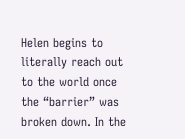Helen begins to literally reach out to the world once the “barrier” was broken down. In the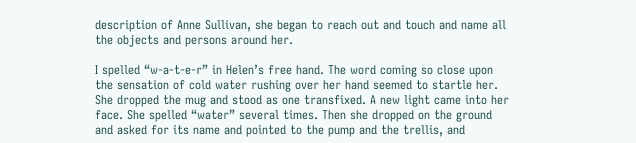description of Anne Sullivan, she began to reach out and touch and name all the objects and persons around her.

I spelled “w-a-t-e-r” in Helen’s free hand. The word coming so close upon the sensation of cold water rushing over her hand seemed to startle her. She dropped the mug and stood as one transfixed. A new light came into her face. She spelled “water” several times. Then she dropped on the ground and asked for its name and pointed to the pump and the trellis, and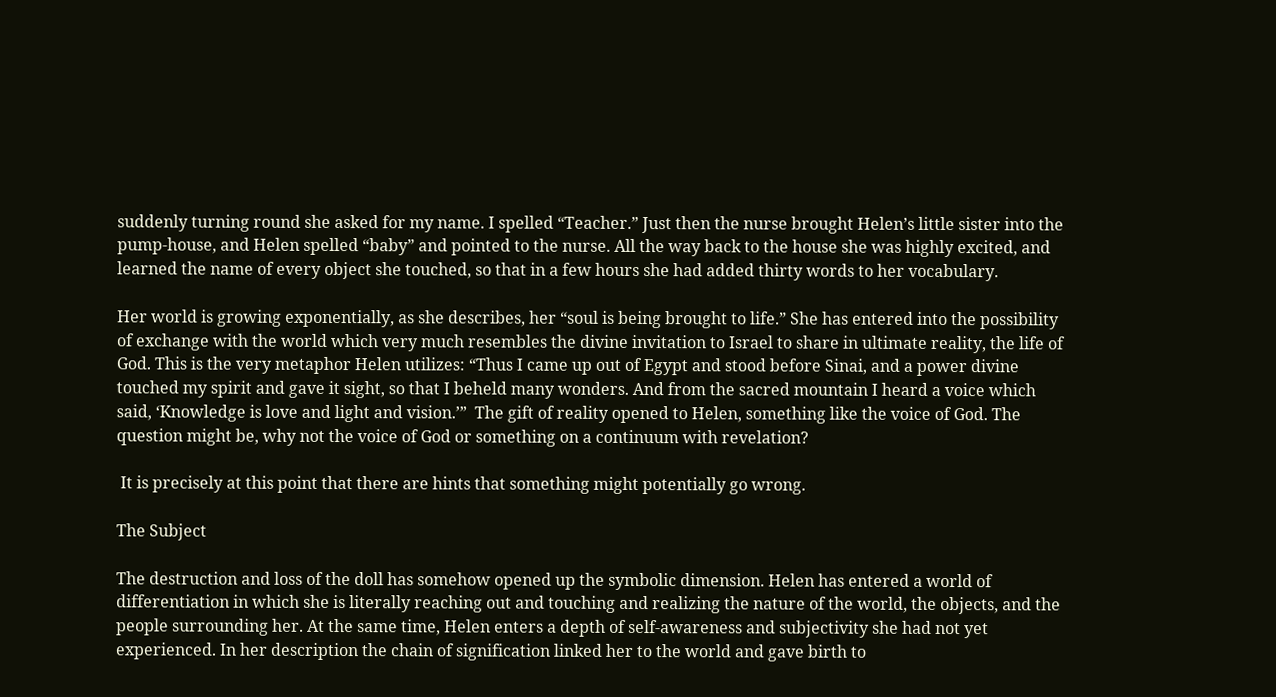suddenly turning round she asked for my name. I spelled “Teacher.” Just then the nurse brought Helen’s little sister into the pump-house, and Helen spelled “baby” and pointed to the nurse. All the way back to the house she was highly excited, and learned the name of every object she touched, so that in a few hours she had added thirty words to her vocabulary.

Her world is growing exponentially, as she describes, her “soul is being brought to life.” She has entered into the possibility of exchange with the world which very much resembles the divine invitation to Israel to share in ultimate reality, the life of God. This is the very metaphor Helen utilizes: “Thus I came up out of Egypt and stood before Sinai, and a power divine touched my spirit and gave it sight, so that I beheld many wonders. And from the sacred mountain I heard a voice which said, ‘Knowledge is love and light and vision.’”  The gift of reality opened to Helen, something like the voice of God. The question might be, why not the voice of God or something on a continuum with revelation?

 It is precisely at this point that there are hints that something might potentially go wrong.

The Subject

The destruction and loss of the doll has somehow opened up the symbolic dimension. Helen has entered a world of differentiation in which she is literally reaching out and touching and realizing the nature of the world, the objects, and the people surrounding her. At the same time, Helen enters a depth of self-awareness and subjectivity she had not yet experienced. In her description the chain of signification linked her to the world and gave birth to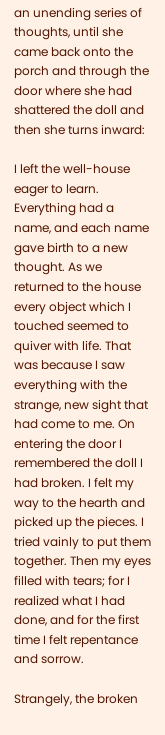an unending series of thoughts, until she came back onto the porch and through the door where she had shattered the doll and then she turns inward:

I left the well-house eager to learn. Everything had a name, and each name gave birth to a new thought. As we returned to the house every object which I touched seemed to quiver with life. That was because I saw everything with the strange, new sight that had come to me. On entering the door I remembered the doll I had broken. I felt my way to the hearth and picked up the pieces. I tried vainly to put them together. Then my eyes filled with tears; for I realized what I had done, and for the first time I felt repentance and sorrow.

Strangely, the broken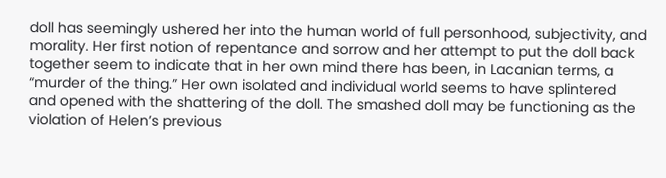doll has seemingly ushered her into the human world of full personhood, subjectivity, and morality. Her first notion of repentance and sorrow and her attempt to put the doll back together seem to indicate that in her own mind there has been, in Lacanian terms, a “murder of the thing.” Her own isolated and individual world seems to have splintered and opened with the shattering of the doll. The smashed doll may be functioning as the violation of Helen’s previous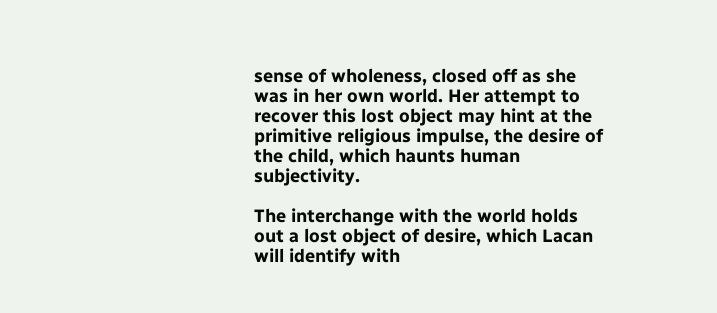sense of wholeness, closed off as she was in her own world. Her attempt to recover this lost object may hint at the primitive religious impulse, the desire of the child, which haunts human subjectivity.

The interchange with the world holds out a lost object of desire, which Lacan will identify with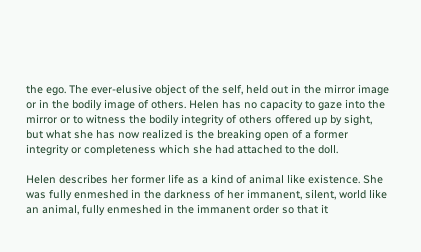the ego. The ever-elusive object of the self, held out in the mirror image or in the bodily image of others. Helen has no capacity to gaze into the mirror or to witness the bodily integrity of others offered up by sight, but what she has now realized is the breaking open of a former integrity or completeness which she had attached to the doll.

Helen describes her former life as a kind of animal like existence. She was fully enmeshed in the darkness of her immanent, silent, world like an animal, fully enmeshed in the immanent order so that it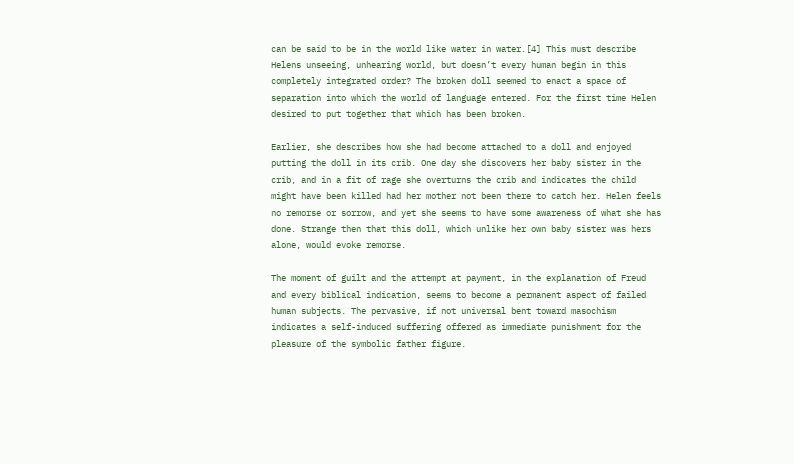can be said to be in the world like water in water.[4] This must describe Helens unseeing, unhearing world, but doesn’t every human begin in this completely integrated order? The broken doll seemed to enact a space of separation into which the world of language entered. For the first time Helen desired to put together that which has been broken.

Earlier, she describes how she had become attached to a doll and enjoyed putting the doll in its crib. One day she discovers her baby sister in the crib, and in a fit of rage she overturns the crib and indicates the child might have been killed had her mother not been there to catch her. Helen feels no remorse or sorrow, and yet she seems to have some awareness of what she has done. Strange then that this doll, which unlike her own baby sister was hers alone, would evoke remorse.

The moment of guilt and the attempt at payment, in the explanation of Freud and every biblical indication, seems to become a permanent aspect of failed human subjects. The pervasive, if not universal bent toward masochism indicates a self-induced suffering offered as immediate punishment for the pleasure of the symbolic father figure.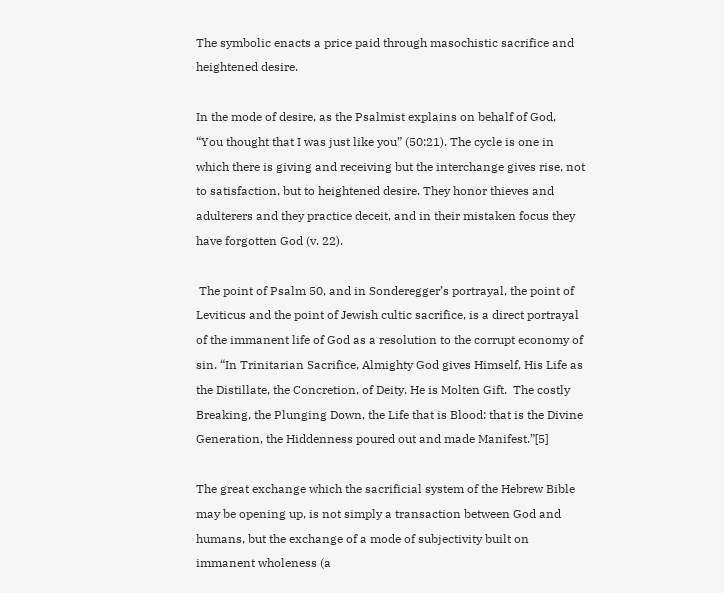The symbolic enacts a price paid through masochistic sacrifice and heightened desire.

In the mode of desire, as the Psalmist explains on behalf of God, “You thought that I was just like you” (50:21). The cycle is one in which there is giving and receiving but the interchange gives rise, not to satisfaction, but to heightened desire. They honor thieves and adulterers and they practice deceit, and in their mistaken focus they have forgotten God (v. 22).

 The point of Psalm 50, and in Sonderegger’s portrayal, the point of Leviticus and the point of Jewish cultic sacrifice, is a direct portrayal of the immanent life of God as a resolution to the corrupt economy of sin. “In Trinitarian Sacrifice, Almighty God gives Himself, His Life as the Distillate, the Concretion, of Deity. He is Molten Gift.  The costly Breaking, the Plunging Down, the Life that is Blood: that is the Divine Generation, the Hiddenness poured out and made Manifest.”[5]

The great exchange which the sacrificial system of the Hebrew Bible may be opening up, is not simply a transaction between God and humans, but the exchange of a mode of subjectivity built on immanent wholeness (a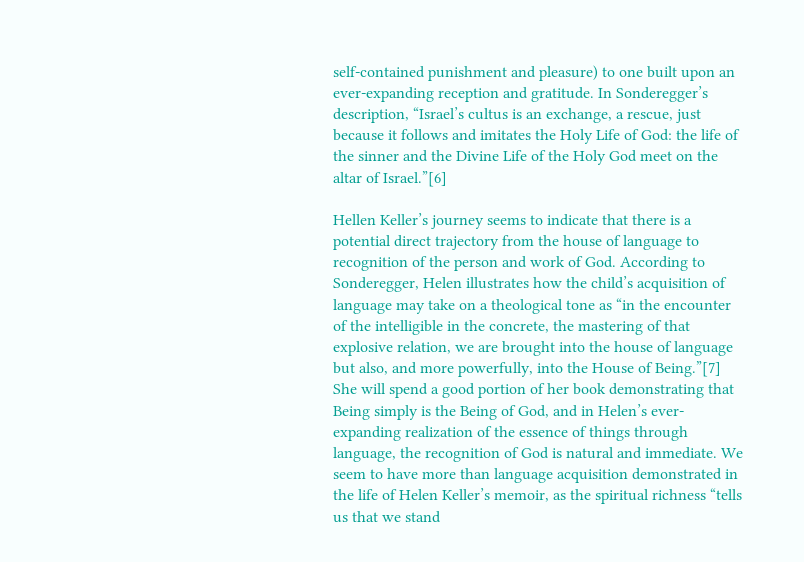self-contained punishment and pleasure) to one built upon an ever-expanding reception and gratitude. In Sonderegger’s description, “Israel’s cultus is an exchange, a rescue, just because it follows and imitates the Holy Life of God: the life of the sinner and the Divine Life of the Holy God meet on the altar of Israel.”[6]

Hellen Keller’s journey seems to indicate that there is a potential direct trajectory from the house of language to recognition of the person and work of God. According to Sonderegger, Helen illustrates how the child’s acquisition of language may take on a theological tone as “in the encounter of the intelligible in the concrete, the mastering of that explosive relation, we are brought into the house of language but also, and more powerfully, into the House of Being.”[7] She will spend a good portion of her book demonstrating that Being simply is the Being of God, and in Helen’s ever-expanding realization of the essence of things through language, the recognition of God is natural and immediate. We seem to have more than language acquisition demonstrated in the life of Helen Keller’s memoir, as the spiritual richness “tells us that we stand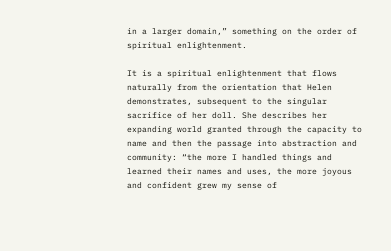in a larger domain,” something on the order of spiritual enlightenment.

It is a spiritual enlightenment that flows naturally from the orientation that Helen demonstrates, subsequent to the singular sacrifice of her doll. She describes her expanding world granted through the capacity to name and then the passage into abstraction and community: “the more I handled things and learned their names and uses, the more joyous and confident grew my sense of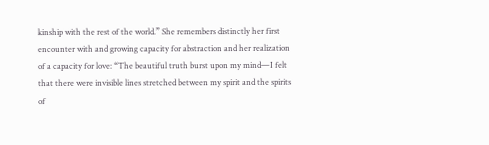kinship with the rest of the world.” She remembers distinctly her first encounter with and growing capacity for abstraction and her realization of a capacity for love: “The beautiful truth burst upon my mind—I felt that there were invisible lines stretched between my spirit and the spirits of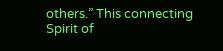others.” This connecting Spirit of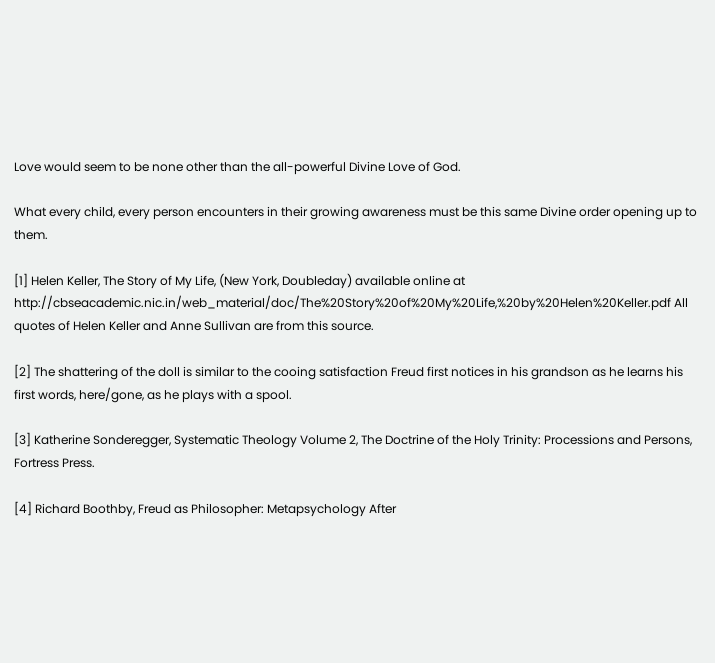Love would seem to be none other than the all-powerful Divine Love of God.

What every child, every person encounters in their growing awareness must be this same Divine order opening up to them.

[1] Helen Keller, The Story of My Life, (New York, Doubleday) available online at http://cbseacademic.nic.in/web_material/doc/The%20Story%20of%20My%20Life,%20by%20Helen%20Keller.pdf All quotes of Helen Keller and Anne Sullivan are from this source.

[2] The shattering of the doll is similar to the cooing satisfaction Freud first notices in his grandson as he learns his first words, here/gone, as he plays with a spool.

[3] Katherine Sonderegger, Systematic Theology Volume 2, The Doctrine of the Holy Trinity: Processions and Persons, Fortress Press.

[4] Richard Boothby, Freud as Philosopher: Metapsychology After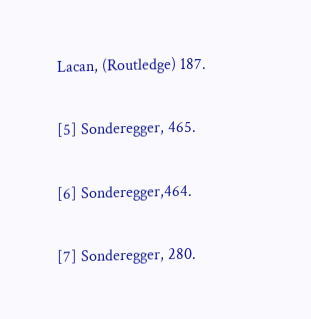Lacan, (Routledge) 187.

[5] Sonderegger, 465.

[6] Sonderegger,464.

[7] Sonderegger, 280.